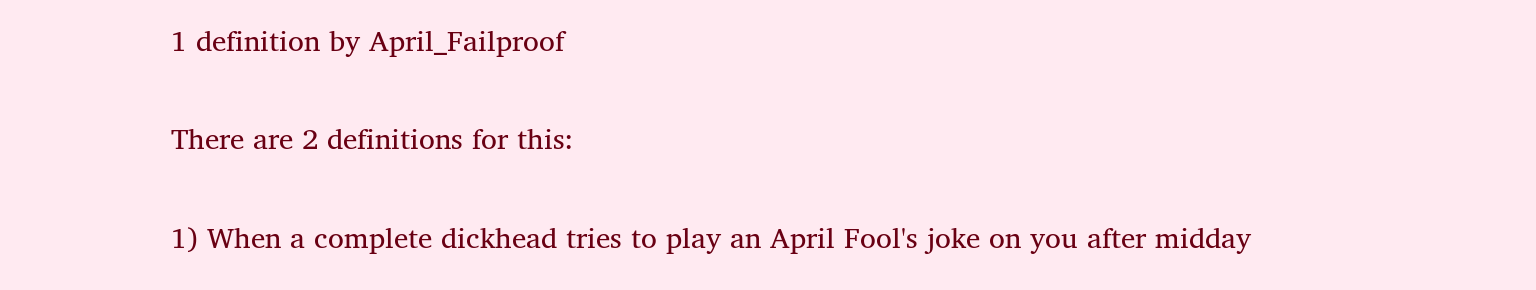1 definition by April_Failproof

There are 2 definitions for this:

1) When a complete dickhead tries to play an April Fool's joke on you after midday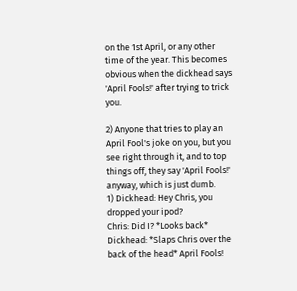on the 1st April, or any other time of the year. This becomes obvious when the dickhead says 'April Fools!' after trying to trick you.

2) Anyone that tries to play an April Fool's joke on you, but you see right through it, and to top things off, they say 'April Fools!' anyway, which is just dumb.
1) Dickhead: Hey Chris, you dropped your ipod?
Chris: Did I? *Looks back*
Dickhead: *Slaps Chris over the back of the head* April Fools!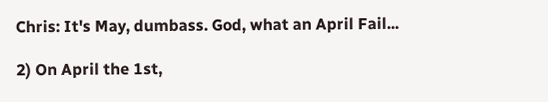Chris: It's May, dumbass. God, what an April Fail...

2) On April the 1st,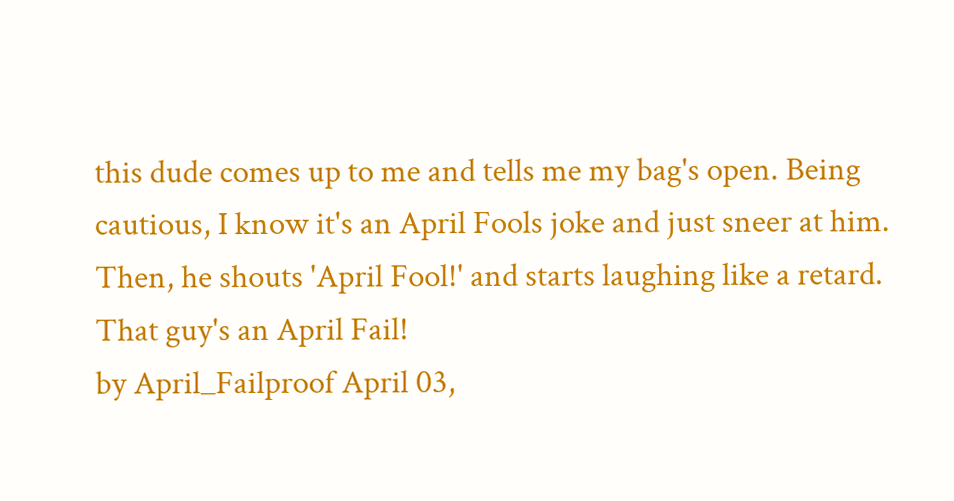this dude comes up to me and tells me my bag's open. Being cautious, I know it's an April Fools joke and just sneer at him. Then, he shouts 'April Fool!' and starts laughing like a retard. That guy's an April Fail!
by April_Failproof April 03,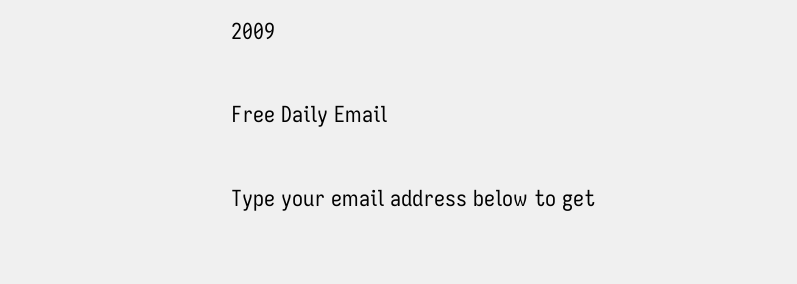2009

Free Daily Email

Type your email address below to get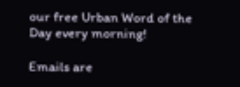our free Urban Word of the Day every morning!

Emails are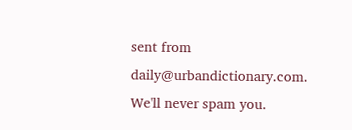sent from daily@urbandictionary.com. We'll never spam you.